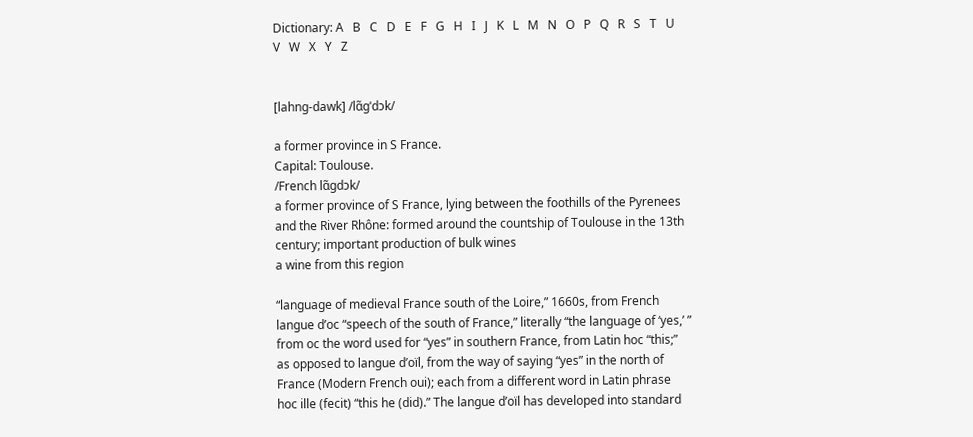Dictionary: A   B   C   D   E   F   G   H   I   J   K   L   M   N   O   P   Q   R   S   T   U   V   W   X   Y   Z


[lahng-dawk] /lɑ̃gˈdɔk/

a former province in S France.
Capital: Toulouse.
/French lɑ̃ɡdɔk/
a former province of S France, lying between the foothills of the Pyrenees and the River Rhône: formed around the countship of Toulouse in the 13th century; important production of bulk wines
a wine from this region

“language of medieval France south of the Loire,” 1660s, from French langue d’oc “speech of the south of France,” literally “the language of ‘yes,’ ” from oc the word used for “yes” in southern France, from Latin hoc “this;” as opposed to langue d’oïl, from the way of saying “yes” in the north of France (Modern French oui); each from a different word in Latin phrase hoc ille (fecit) “this he (did).” The langue d’oïl has developed into standard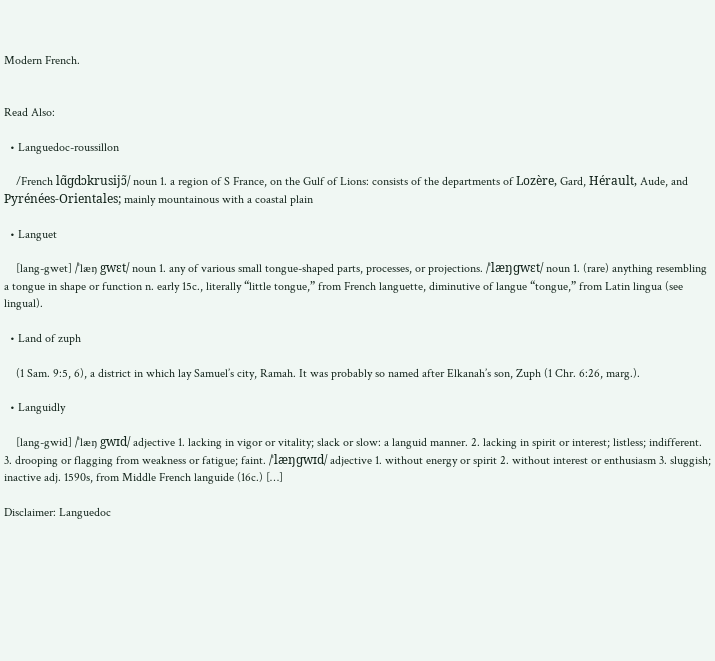Modern French.


Read Also:

  • Languedoc-roussillon

    /French lɑ̃ɡdɔkrusijɔ̃/ noun 1. a region of S France, on the Gulf of Lions: consists of the departments of Lozère, Gard, Hérault, Aude, and Pyrénées-Orientales; mainly mountainous with a coastal plain

  • Languet

    [lang-gwet] /ˈlæŋ gwɛt/ noun 1. any of various small tongue-shaped parts, processes, or projections. /ˈlæŋɡwɛt/ noun 1. (rare) anything resembling a tongue in shape or function n. early 15c., literally “little tongue,” from French languette, diminutive of langue “tongue,” from Latin lingua (see lingual).

  • Land of zuph

    (1 Sam. 9:5, 6), a district in which lay Samuel’s city, Ramah. It was probably so named after Elkanah’s son, Zuph (1 Chr. 6:26, marg.).

  • Languidly

    [lang-gwid] /ˈlæŋ gwɪd/ adjective 1. lacking in vigor or vitality; slack or slow: a languid manner. 2. lacking in spirit or interest; listless; indifferent. 3. drooping or flagging from weakness or fatigue; faint. /ˈlæŋɡwɪd/ adjective 1. without energy or spirit 2. without interest or enthusiasm 3. sluggish; inactive adj. 1590s, from Middle French languide (16c.) […]

Disclaimer: Languedoc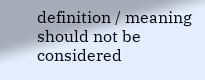definition / meaning should not be considered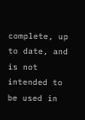complete, up to date, and is not intended to be used in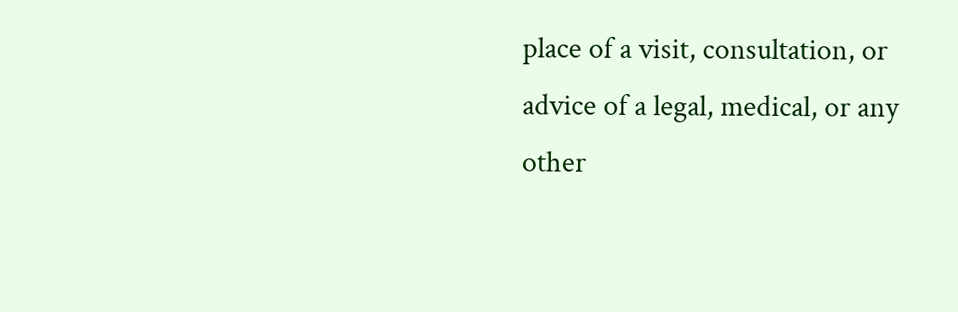place of a visit, consultation, or advice of a legal, medical, or any other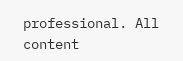professional. All content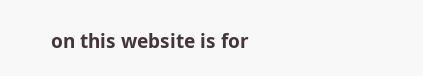on this website is for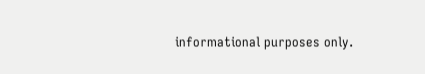informational purposes only.